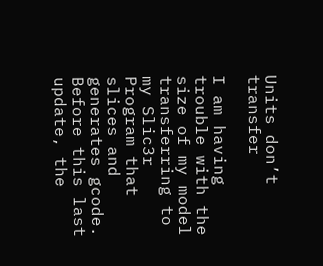Units don’t transfer

I am having trouble with the size of my model transferring to my Slic3r Program that slices and generates gcode. Before this last update, the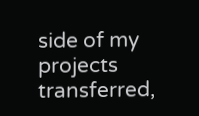side of my projects transferred,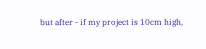but after - if my project is 10cm high,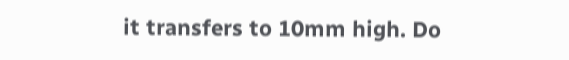it transfers to 10mm high. Do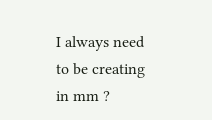I always need to be creating in mm ?